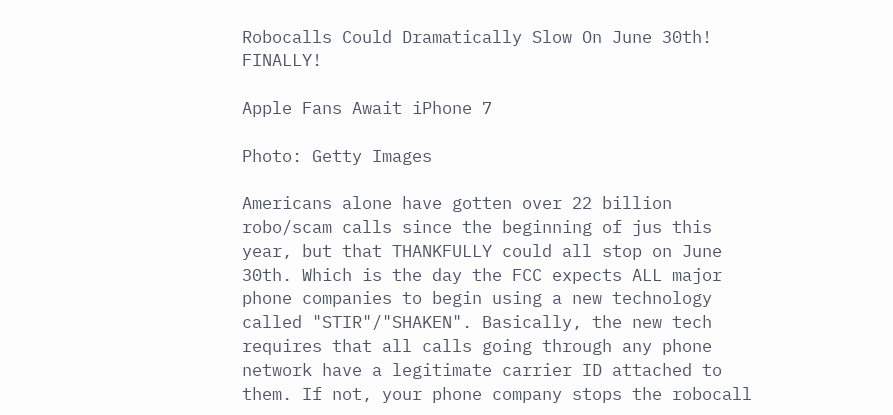Robocalls Could Dramatically Slow On June 30th! FINALLY!

Apple Fans Await iPhone 7

Photo: Getty Images

Americans alone have gotten over 22 billion robo/scam calls since the beginning of jus this year, but that THANKFULLY could all stop on June 30th. Which is the day the FCC expects ALL major phone companies to begin using a new technology called "STIR"/"SHAKEN". Basically, the new tech requires that all calls going through any phone network have a legitimate carrier ID attached to them. If not, your phone company stops the robocall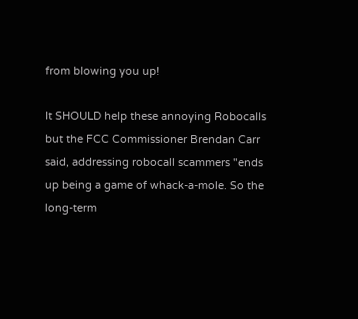from blowing you up!

It SHOULD help these annoying Robocalls but the FCC Commissioner Brendan Carr said, addressing robocall scammers "ends up being a game of whack-a-mole. So the long-term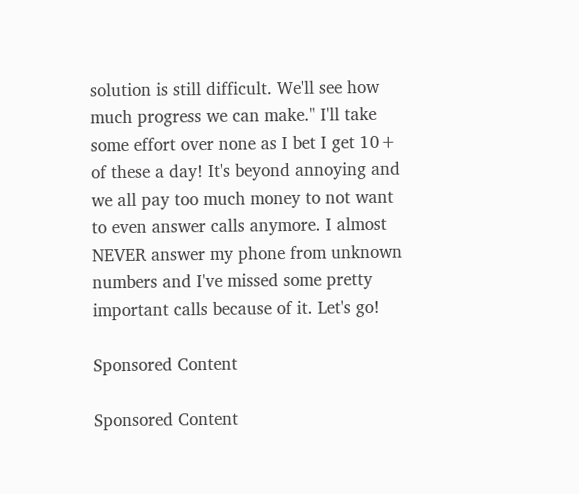solution is still difficult. We'll see how much progress we can make." I'll take some effort over none as I bet I get 10+ of these a day! It's beyond annoying and we all pay too much money to not want to even answer calls anymore. I almost NEVER answer my phone from unknown numbers and I've missed some pretty important calls because of it. Let's go!

Sponsored Content

Sponsored Content